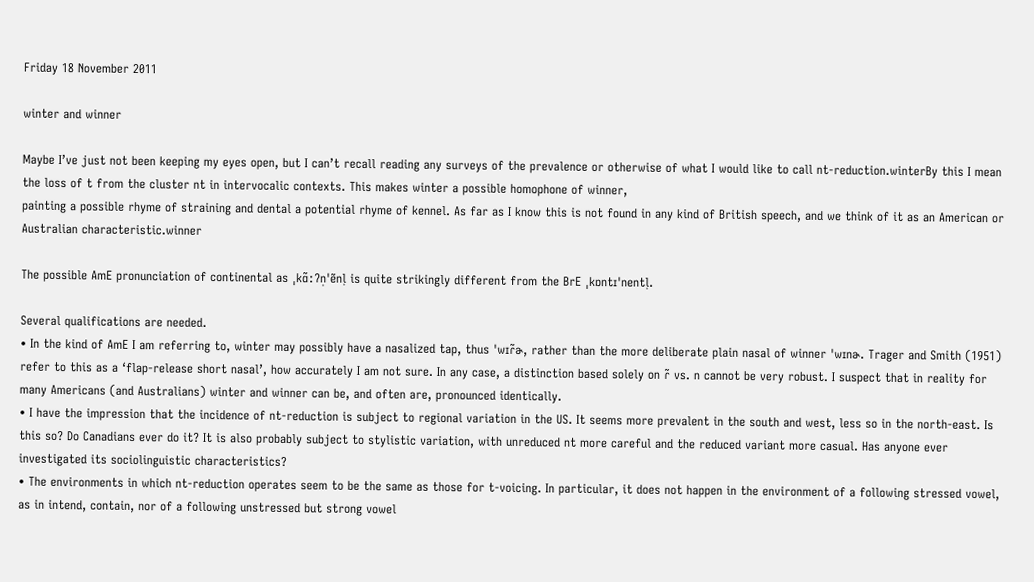Friday 18 November 2011

winter and winner

Maybe I’ve just not been keeping my eyes open, but I can’t recall reading any surveys of the prevalence or otherwise of what I would like to call nt-reduction.winterBy this I mean the loss of t from the cluster nt in intervocalic contexts. This makes winter a possible homophone of winner,
painting a possible rhyme of straining and dental a potential rhyme of kennel. As far as I know this is not found in any kind of British speech, and we think of it as an American or Australian characteristic.winner

The possible AmE pronunciation of continental as ˌkɑ̃ːʔn̩ˈẽnl̩ is quite strikingly different from the BrE ˌkɒntɪˈnentl̩.

Several qualifications are needed.
• In the kind of AmE I am referring to, winter may possibly have a nasalized tap, thus ˈwɪɾ̃ɚ, rather than the more deliberate plain nasal of winner ˈwɪnɚ. Trager and Smith (1951) refer to this as a ‘flap-release short nasal’, how accurately I am not sure. In any case, a distinction based solely on ɾ̃ vs. n cannot be very robust. I suspect that in reality for many Americans (and Australians) winter and winner can be, and often are, pronounced identically.
• I have the impression that the incidence of nt-reduction is subject to regional variation in the US. It seems more prevalent in the south and west, less so in the north-east. Is this so? Do Canadians ever do it? It is also probably subject to stylistic variation, with unreduced nt more careful and the reduced variant more casual. Has anyone ever investigated its sociolinguistic characteristics?
• The environments in which nt-reduction operates seem to be the same as those for t-voicing. In particular, it does not happen in the environment of a following stressed vowel, as in intend, contain, nor of a following unstressed but strong vowel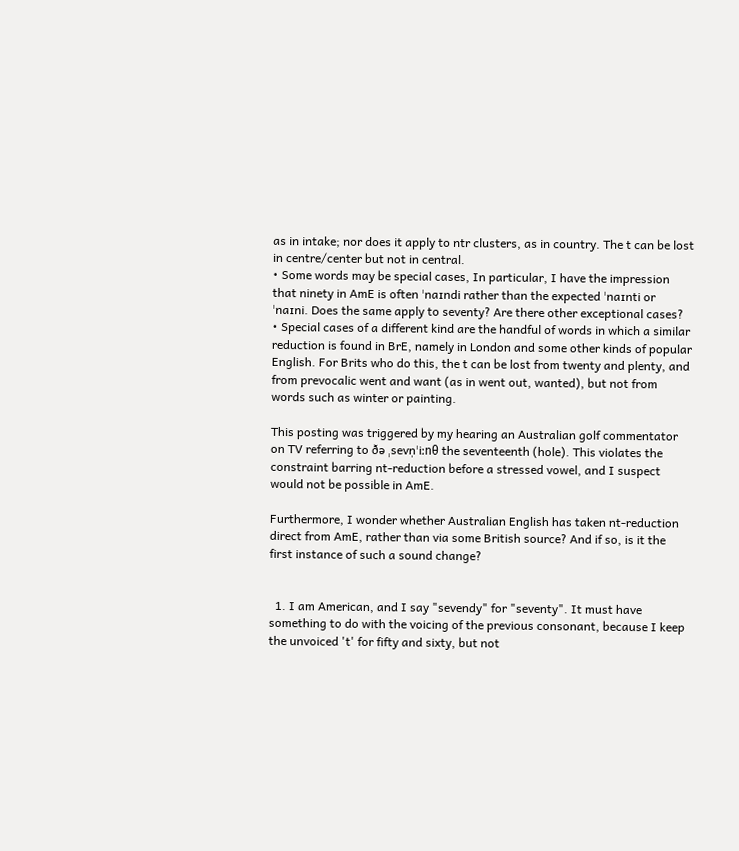as in intake; nor does it apply to ntr clusters, as in country. The t can be lost in centre/center but not in central.
• Some words may be special cases, In particular, I have the impression that ninety in AmE is often ˈnaɪndi rather than the expected ˈnaɪnti or ˈnaɪni. Does the same apply to seventy? Are there other exceptional cases?
• Special cases of a different kind are the handful of words in which a similar reduction is found in BrE, namely in London and some other kinds of popular English. For Brits who do this, the t can be lost from twenty and plenty, and from prevocalic went and want (as in went out, wanted), but not from words such as winter or painting.

This posting was triggered by my hearing an Australian golf commentator on TV referring to ðə ˌsevn̩ˈiːnθ the seventeenth (hole). This violates the constraint barring nt-reduction before a stressed vowel, and I suspect would not be possible in AmE.

Furthermore, I wonder whether Australian English has taken nt-reduction direct from AmE, rather than via some British source? And if so, is it the first instance of such a sound change?


  1. I am American, and I say "sevendy" for "seventy". It must have something to do with the voicing of the previous consonant, because I keep the unvoiced 't' for fifty and sixty, but not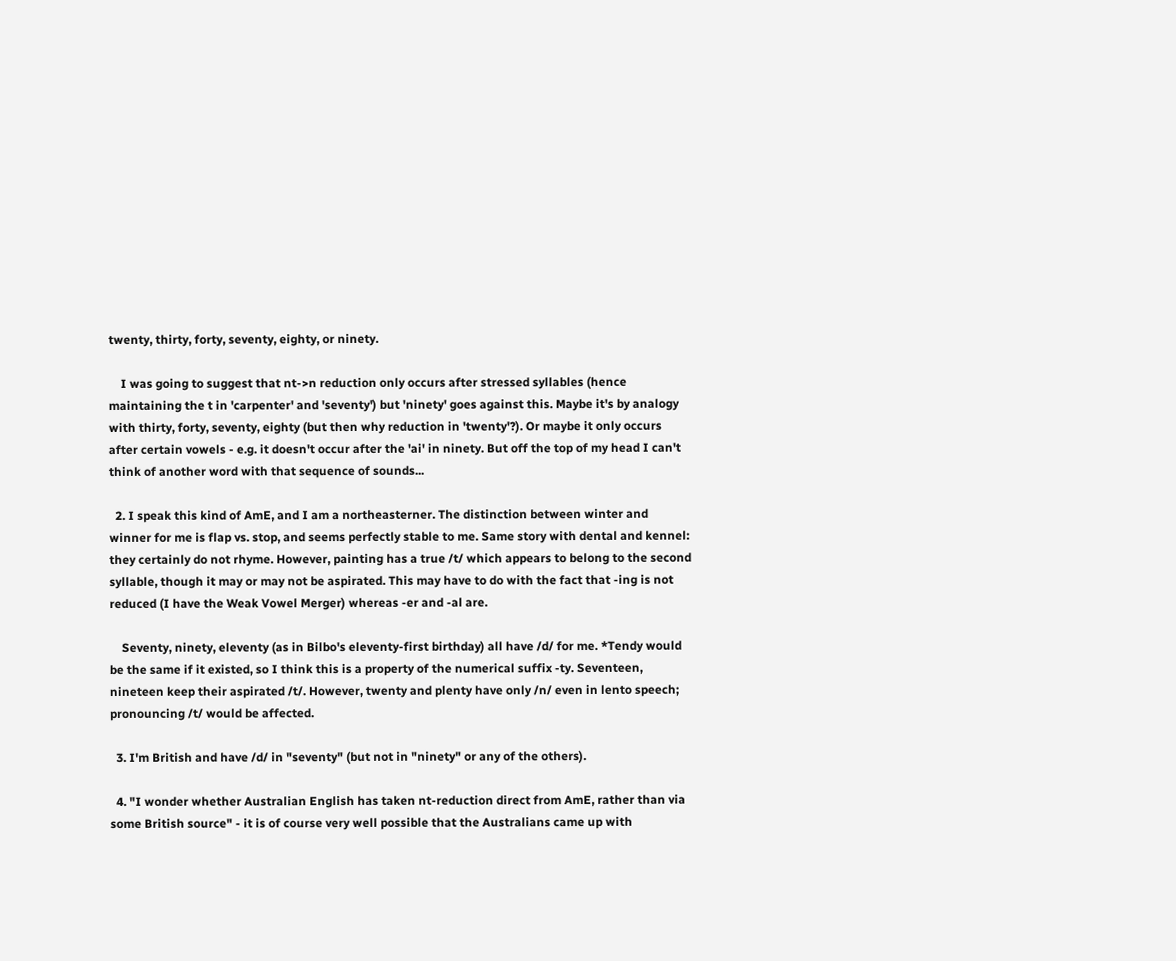twenty, thirty, forty, seventy, eighty, or ninety.

    I was going to suggest that nt->n reduction only occurs after stressed syllables (hence maintaining the t in 'carpenter' and 'seventy') but 'ninety' goes against this. Maybe it's by analogy with thirty, forty, seventy, eighty (but then why reduction in 'twenty'?). Or maybe it only occurs after certain vowels - e.g. it doesn't occur after the 'ai' in ninety. But off the top of my head I can't think of another word with that sequence of sounds...

  2. I speak this kind of AmE, and I am a northeasterner. The distinction between winter and winner for me is flap vs. stop, and seems perfectly stable to me. Same story with dental and kennel: they certainly do not rhyme. However, painting has a true /t/ which appears to belong to the second syllable, though it may or may not be aspirated. This may have to do with the fact that -ing is not reduced (I have the Weak Vowel Merger) whereas -er and -al are.

    Seventy, ninety, eleventy (as in Bilbo's eleventy-first birthday) all have /d/ for me. *Tendy would be the same if it existed, so I think this is a property of the numerical suffix -ty. Seventeen, nineteen keep their aspirated /t/. However, twenty and plenty have only /n/ even in lento speech; pronouncing /t/ would be affected.

  3. I'm British and have /d/ in "seventy" (but not in "ninety" or any of the others).

  4. "I wonder whether Australian English has taken nt-reduction direct from AmE, rather than via some British source" - it is of course very well possible that the Australians came up with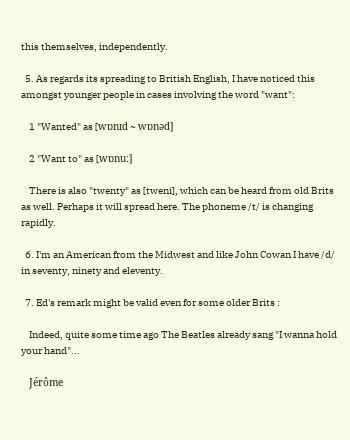this themselves, independently.

  5. As regards its spreading to British English, I have noticed this amongst younger people in cases involving the word "want":

    1 "Wanted" as [wɒnɪd ~ wɒnəd]

    2 "Want to" as [wɒnuː]

    There is also "twenty" as [tweni], which can be heard from old Brits as well. Perhaps it will spread here. The phoneme /t/ is changing rapidly.

  6. I'm an American from the Midwest and like John Cowan I have /d/ in seventy, ninety and eleventy.

  7. Ed's remark might be valid even for some older Brits :

    Indeed, quite some time ago The Beatles already sang "I wanna hold your hand"...

    Jérôme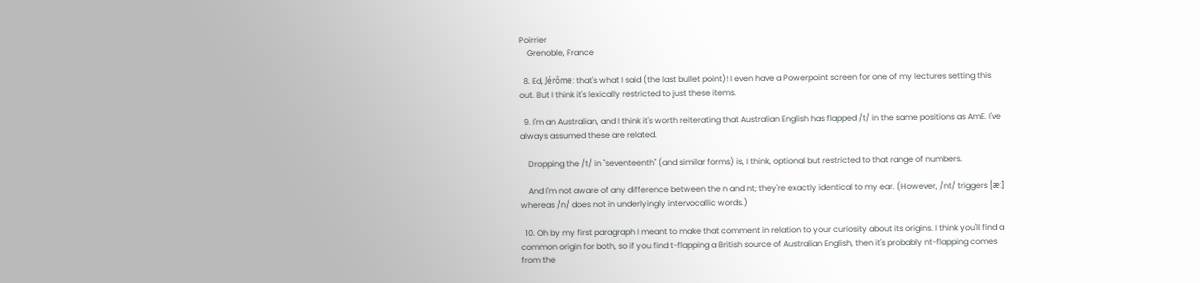Poirrier
    Grenoble, France

  8. Ed, Jérôme: that's what I said (the last bullet point)! I even have a Powerpoint screen for one of my lectures setting this out. But I think it's lexically restricted to just these items.

  9. I'm an Australian, and I think it's worth reiterating that Australian English has flapped /t/ in the same positions as AmE. I've always assumed these are related.

    Dropping the /t/ in "seventeenth" (and similar forms) is, I think, optional but restricted to that range of numbers.

    And I'm not aware of any difference between the n and nt; they're exactly identical to my ear. (However, /nt/ triggers [æ:] whereas /n/ does not in underlyingly intervocallic words.)

  10. Oh by my first paragraph I meant to make that comment in relation to your curiosity about its origins. I think you'll find a common origin for both, so if you find t-flapping a British source of Australian English, then it's probably nt-flapping comes from the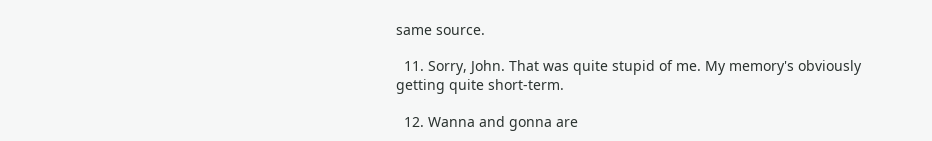same source.

  11. Sorry, John. That was quite stupid of me. My memory's obviously getting quite short-term.

  12. Wanna and gonna are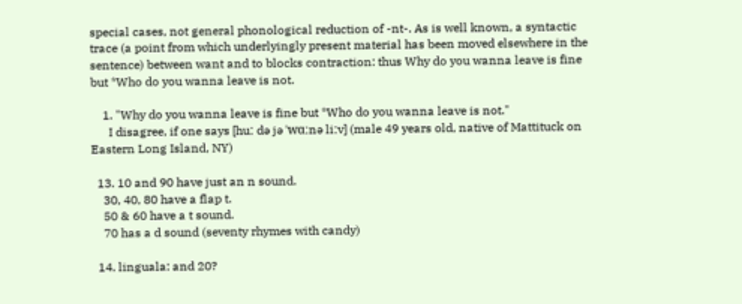special cases, not general phonological reduction of -nt-. As is well known, a syntactic trace (a point from which underlyingly present material has been moved elsewhere in the sentence) between want and to blocks contraction: thus Why do you wanna leave is fine but *Who do you wanna leave is not.

    1. "Why do you wanna leave is fine but *Who do you wanna leave is not."
      I disagree, if one says [huː də jə ˈwɑːnə liːv] (male 49 years old, native of Mattituck on Eastern Long Island, NY)

  13. 10 and 90 have just an n sound.
    30, 40, 80 have a flap t.
    50 & 60 have a t sound.
    70 has a d sound (seventy rhymes with candy)

  14. linguala: and 20?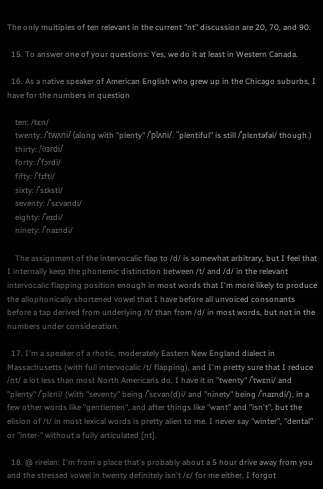The only multiples of ten relevant in the current "nt" discussion are 20, 70, and 90.

  15. To answer one of your questions: Yes, we do it at least in Western Canada.

  16. As a native speaker of American English who grew up in the Chicago suburbs, I have for the numbers in question

    ten: /tɛn/
    twenty: /ˈtwʌni/ (along with "plenty" /ˈplʌni/. "plentiful" is still /ˈplɛntəfəl/ though.)
    thirty: /ˈθɜrdi/
    forty: /ˈfɔrdi/
    fifty: /ˈfɪfti/
    sixty: /ˈsɪksti/
    seventy: /ˈsɛvəndi/
    eighty: /ˈeɪdi/
    ninety: /ˈnaɪndi/

    The assignment of the intervocalic flap to /d/ is somewhat arbitrary, but I feel that I internally keep the phonemic distinction between /t/ and /d/ in the relevant intervocalic flapping position enough in most words that I'm more likely to produce the allophonically shortened vowel that I have before all unvoiced consonants before a tap derived from underlying /t/ than from /d/ in most words, but not in the numbers under consideration.

  17. I'm a speaker of a rhotic, moderately Eastern New England dialect in Massachusetts (with full intervocalic /t/ flapping), and I'm pretty sure that I reduce /nt/ a lot less than most North Americans do. I have it in "twenty" /ˈtwɛni/ and "plenty" /ˈplɛni/ (with "seventy" being /ˈsɛvən(d)i/ and "ninety" being /ˈnaɪndi/), in a few other words like "gentlemen", and after things like "want" and "isn't", but the elision of /t/ in most lexical words is pretty alien to me. I never say "winter", "dental" or "inter-" without a fully articulated [nt].

  18. @ rirelan: I'm from a place that's probably about a 5 hour drive away from you and the stressed vowel in twenty definitely isn't /ɛ/ for me either. I forgot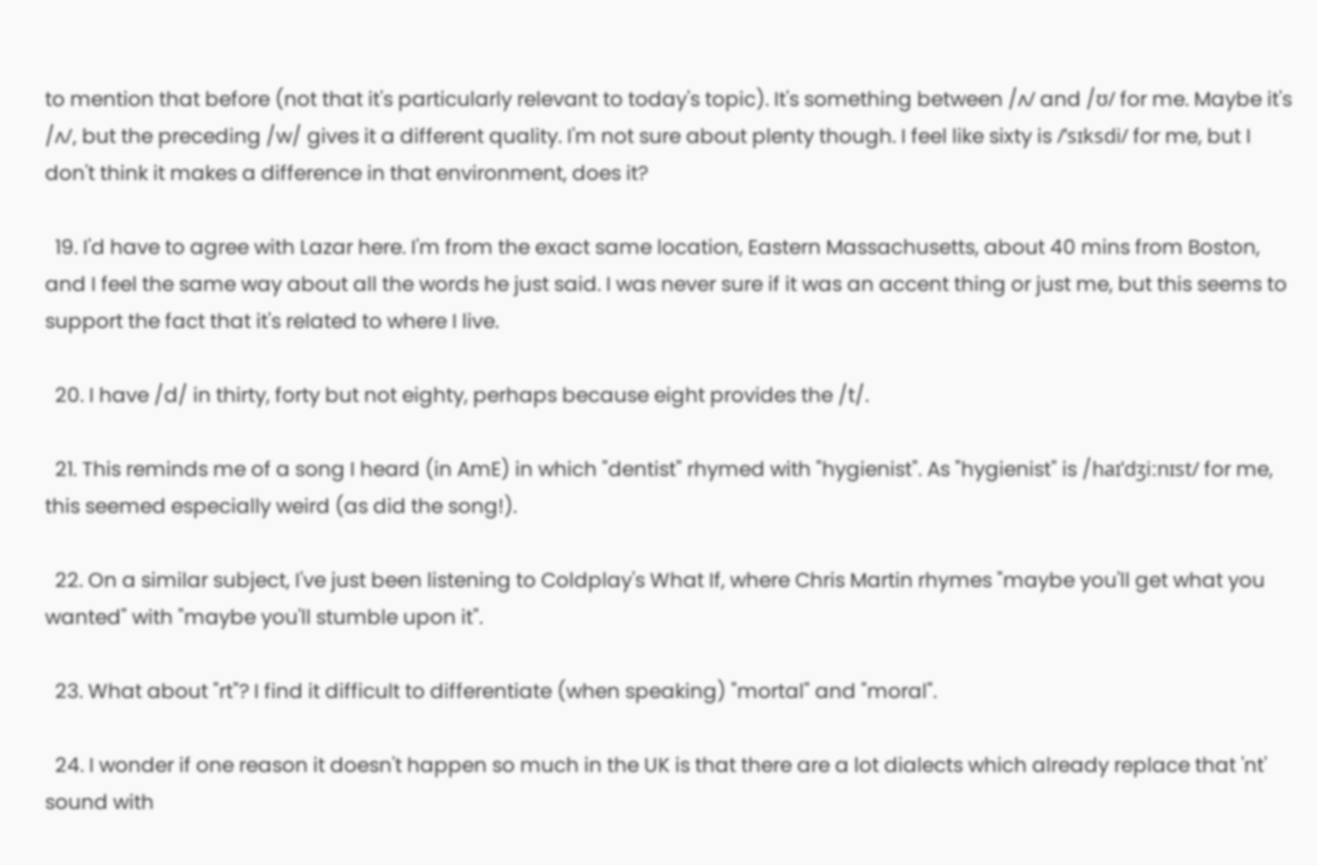to mention that before (not that it's particularly relevant to today's topic). It's something between /ʌ/ and /ʊ/ for me. Maybe it's /ʌ/, but the preceding /w/ gives it a different quality. I'm not sure about plenty though. I feel like sixty is /ˈsɪksdi/ for me, but I don't think it makes a difference in that environment, does it?

  19. I'd have to agree with Lazar here. I'm from the exact same location, Eastern Massachusetts, about 40 mins from Boston, and I feel the same way about all the words he just said. I was never sure if it was an accent thing or just me, but this seems to support the fact that it's related to where I live.

  20. I have /d/ in thirty, forty but not eighty, perhaps because eight provides the /t/.

  21. This reminds me of a song I heard (in AmE) in which "dentist" rhymed with "hygienist". As "hygienist" is /haɪˈdʒiːnɪst/ for me, this seemed especially weird (as did the song!).

  22. On a similar subject, I've just been listening to Coldplay's What If, where Chris Martin rhymes "maybe you'll get what you wanted" with "maybe you'll stumble upon it".

  23. What about "rt"? I find it difficult to differentiate (when speaking) "mortal" and "moral".

  24. I wonder if one reason it doesn't happen so much in the UK is that there are a lot dialects which already replace that 'nt' sound with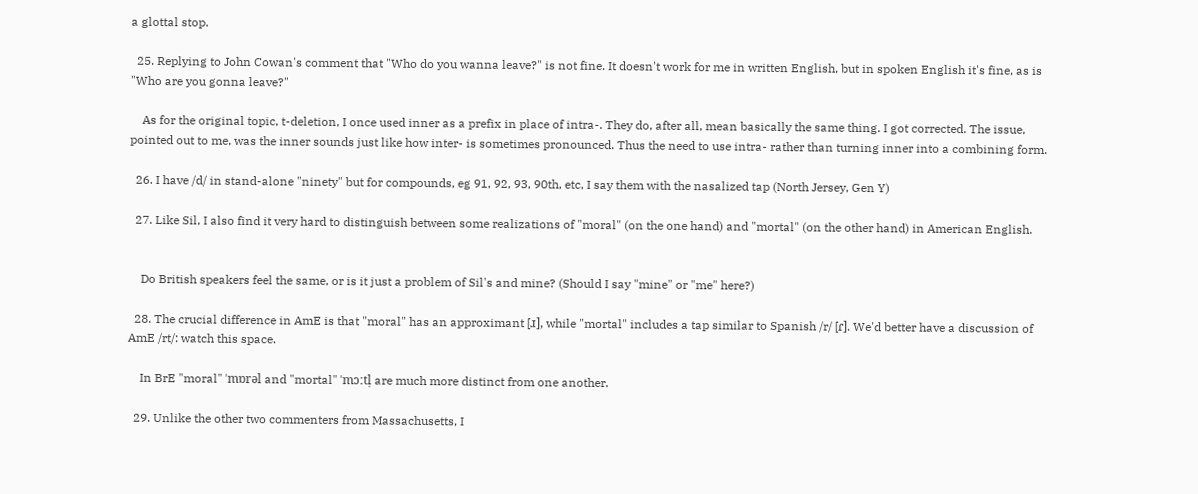a glottal stop.

  25. Replying to John Cowan's comment that "Who do you wanna leave?" is not fine. It doesn't work for me in written English, but in spoken English it's fine, as is "Who are you gonna leave?"

    As for the original topic, t-deletion, I once used inner as a prefix in place of intra-. They do, after all, mean basically the same thing. I got corrected. The issue, pointed out to me, was the inner sounds just like how inter- is sometimes pronounced. Thus the need to use intra- rather than turning inner into a combining form.

  26. I have /d/ in stand-alone "ninety" but for compounds, eg 91, 92, 93, 90th, etc, I say them with the nasalized tap (North Jersey, Gen Y)

  27. Like Sil, I also find it very hard to distinguish between some realizations of "moral" (on the one hand) and "mortal" (on the other hand) in American English.


    Do British speakers feel the same, or is it just a problem of Sil's and mine? (Should I say "mine" or "me" here?)

  28. The crucial difference in AmE is that "moral" has an approximant [ɹ], while "mortal" includes a tap similar to Spanish /r/ [ɾ]. We'd better have a discussion of AmE /rt/: watch this space.

    In BrE "moral" ˈmɒrəl and "mortal" ˈmɔːtl̩ are much more distinct from one another.

  29. Unlike the other two commenters from Massachusetts, I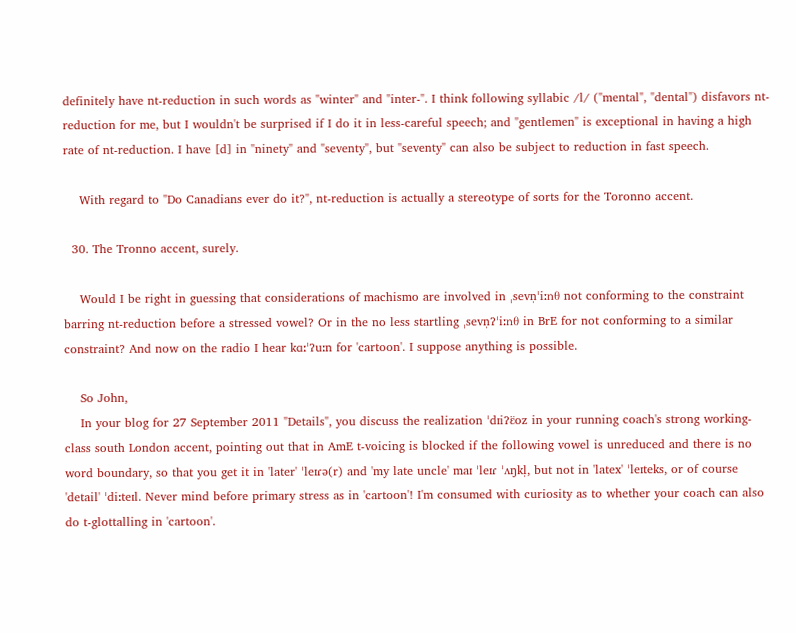definitely have nt-reduction in such words as "winter" and "inter-". I think following syllabic /l/ ("mental", "dental") disfavors nt-reduction for me, but I wouldn't be surprised if I do it in less-careful speech; and "gentlemen" is exceptional in having a high rate of nt-reduction. I have [d] in "ninety" and "seventy", but "seventy" can also be subject to reduction in fast speech.

    With regard to "Do Canadians ever do it?", nt-reduction is actually a stereotype of sorts for the Toronno accent.

  30. The Tronno accent, surely.

    Would I be right in guessing that considerations of machismo are involved in ˌsevn̩ˈiːnθ not conforming to the constraint barring nt-reduction before a stressed vowel? Or in the no less startling ˌsevn̩ʔˈiːnθ in BrE for not conforming to a similar constraint? And now on the radio I hear kɑːˈʔuːn for 'cartoon'. I suppose anything is possible.

    So John,
    In your blog for 27 September 2011 "Details", you discuss the realization ˈdɪiʔɛ̈oz in your running coach's strong working-class south London accent, pointing out that in AmE t-voicing is blocked if the following vowel is unreduced and there is no word boundary, so that you get it in 'later' ˈleɪɾə(r) and 'my late uncle' maɪ ˈleɪɾ ˈʌŋkl̩, but not in 'latex' ˈleɪteks, or of course 'detail' ˈdiːteɪl. Never mind before primary stress as in 'cartoon'! I'm consumed with curiosity as to whether your coach can also do t-glottalling in 'cartoon'.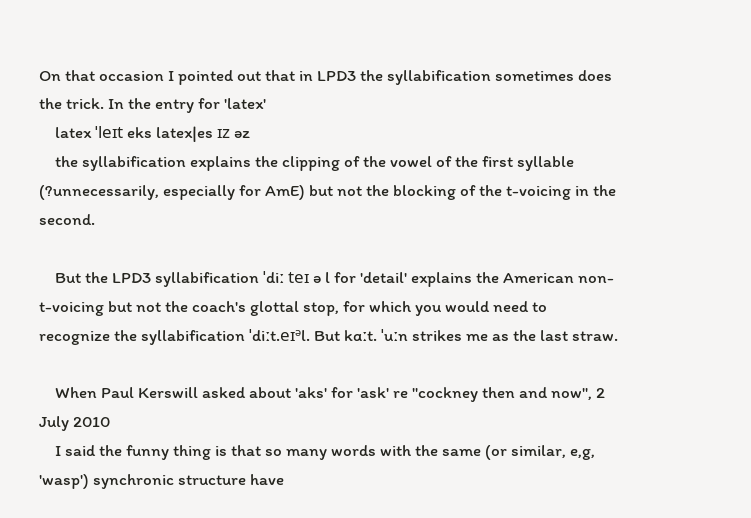On that occasion I pointed out that in LPD3 the syllabification sometimes does the trick. In the entry for 'latex'
    latex ˈleɪt eks latex|es ɪz əz
    the syllabification explains the clipping of the vowel of the first syllable (?unnecessarily, especially for AmE) but not the blocking of the t-voicing in the second.

    But the LPD3 syllabification ˈdiː teɪ ə l for 'detail' explains the American non-t-voicing but not the coach's glottal stop, for which you would need to recognize the syllabification ˈdiːt.eɪᵊl. But kɑːt. ˈuːn strikes me as the last straw.

    When Paul Kerswill asked about 'aks' for 'ask' re "cockney then and now", 2 July 2010
    I said the funny thing is that so many words with the same (or similar, e,g, 'wasp') synchronic structure have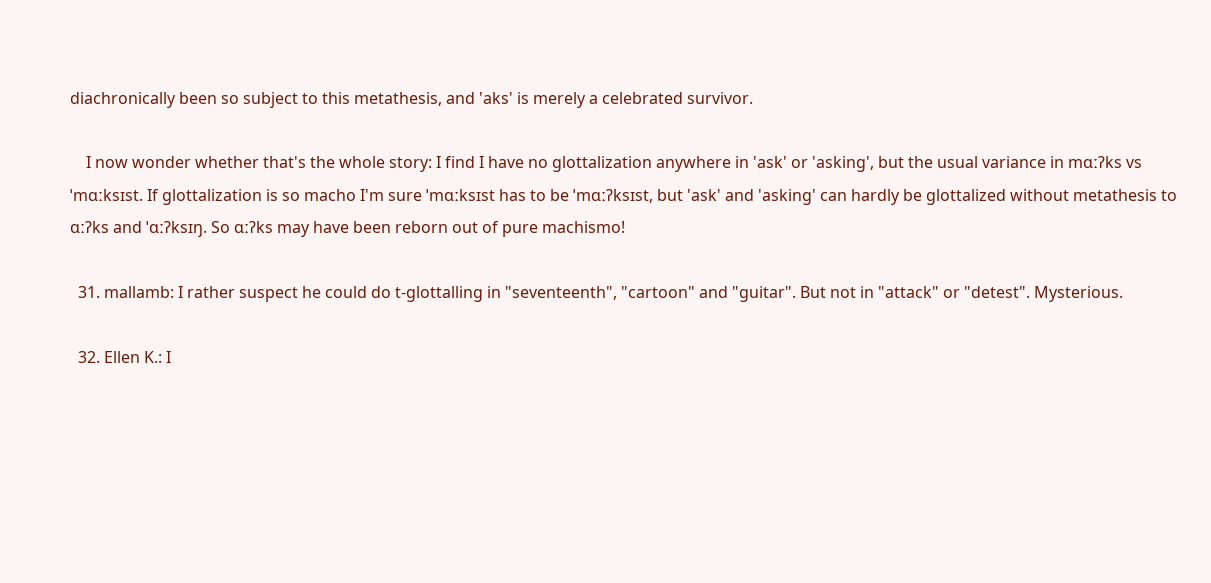diachronically been so subject to this metathesis, and 'aks' is merely a celebrated survivor.

    I now wonder whether that's the whole story: I find I have no glottalization anywhere in 'ask' or 'asking', but the usual variance in mɑːʔks vs ˈmɑːksɪst. If glottalization is so macho I'm sure ˈmɑːksɪst has to be ˈmɑːʔksɪst, but 'ask' and 'asking' can hardly be glottalized without metathesis to ɑːʔks and ˈɑːʔksɪŋ. So ɑːʔks may have been reborn out of pure machismo!

  31. mallamb: I rather suspect he could do t-glottalling in "seventeenth", "cartoon" and "guitar". But not in "attack" or "detest". Mysterious.

  32. Ellen K.: I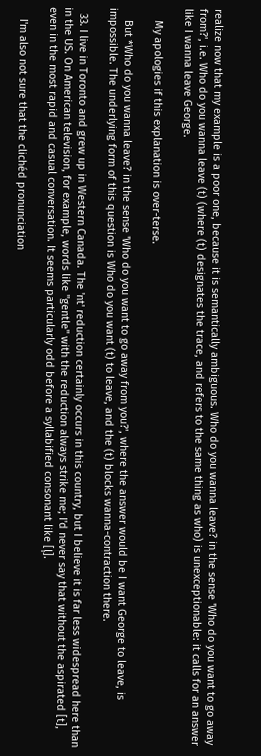realize now that my example is a poor one, because it is semantically ambiguous. Who do you wanna leave? in the sense 'Who do you want to go away from?', i.e. Who do you wanna leave (t) (where (t) designates the trace, and refers to the same thing as who) is unexceptionable: it calls for an answer like I wanna leave George.

    My apologies if this explanation is over-terse.

    But *Who do you wanna leave? in the sense 'Who do you want to go away from you?', where the answer would be I want George to leave, is impossible. The underlying form of this question is Who do you want (t) to leave, and the (t) blocks wanna-contraction there.

  33. I live in Toronto and grew up in Western Canada. The 'nt' reduction certainly occurs in this country, but I believe it is far less widespread here than in the US. On American television, for example, words like "gentle" with the reduction always strike me; I'd never say that without the aspirated [t], even in the most rapid and casual conversation. It seems particularly odd before a syllabified consonant like [l̩].

    I'm also not sure that the clichéd pronunciation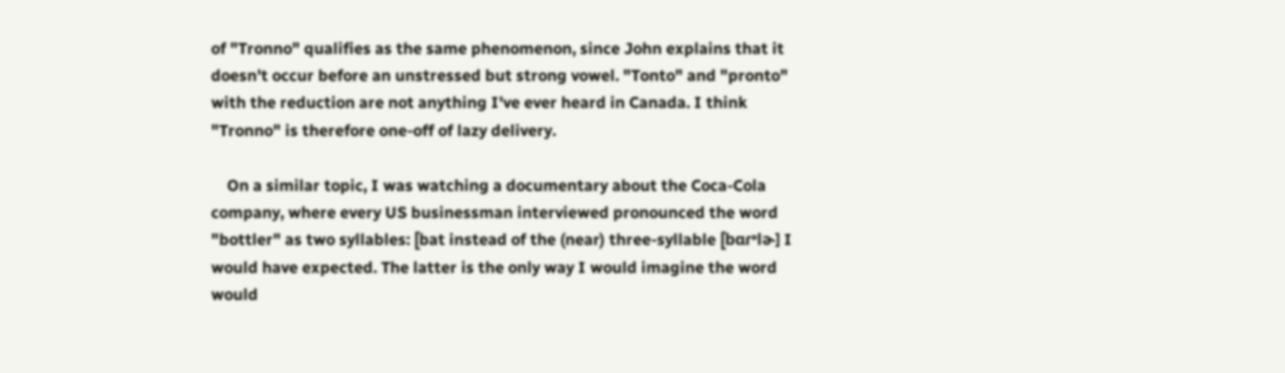of "Tronno" qualifies as the same phenomenon, since John explains that it doesn't occur before an unstressed but strong vowel. "Tonto" and "pronto" with the reduction are not anything I've ever heard in Canada. I think "Tronno" is therefore one-off of lazy delivery.

    On a similar topic, I was watching a documentary about the Coca-Cola company, where every US businessman interviewed pronounced the word "bottler" as two syllables: [bat instead of the (near) three-syllable [bɑɾᵊlɚ] I would have expected. The latter is the only way I would imagine the word would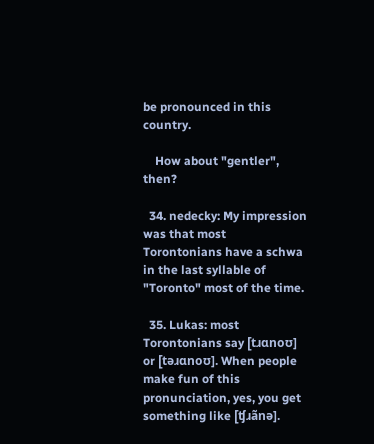be pronounced in this country.

    How about "gentler", then?

  34. nedecky: My impression was that most Torontonians have a schwa in the last syllable of "Toronto" most of the time.

  35. Lukas: most Torontonians say [tɹɑnoʊ] or [təɹɑnoʊ]. When people make fun of this pronunciation, yes, you get something like [ʧɹãnə].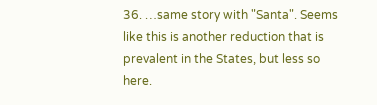36. …same story with "Santa". Seems like this is another reduction that is prevalent in the States, but less so here.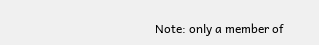Note: only a member of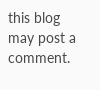this blog may post a comment.